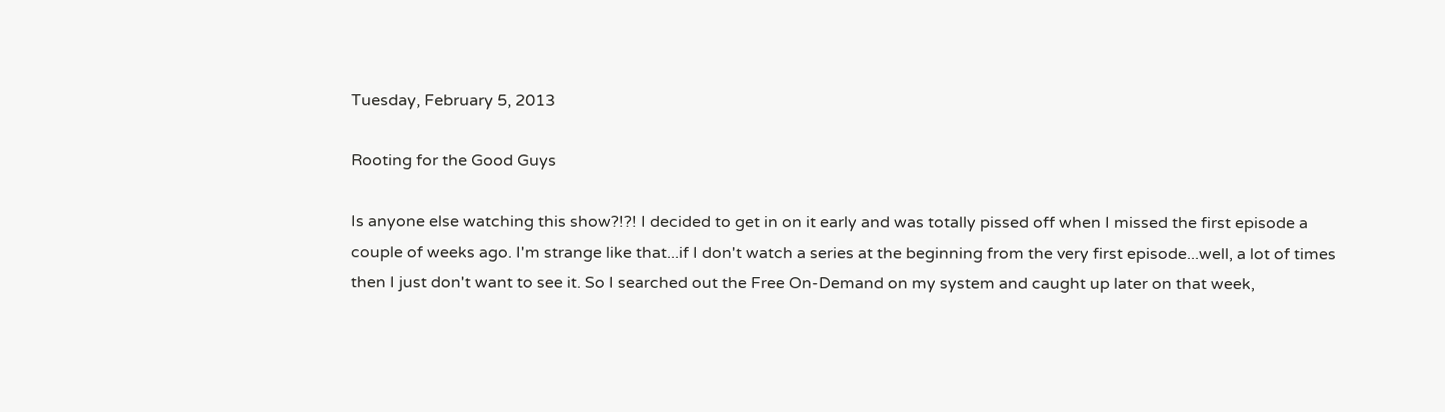Tuesday, February 5, 2013

Rooting for the Good Guys

Is anyone else watching this show?!?! I decided to get in on it early and was totally pissed off when I missed the first episode a couple of weeks ago. I'm strange like that...if I don't watch a series at the beginning from the very first episode...well, a lot of times then I just don't want to see it. So I searched out the Free On-Demand on my system and caught up later on that week,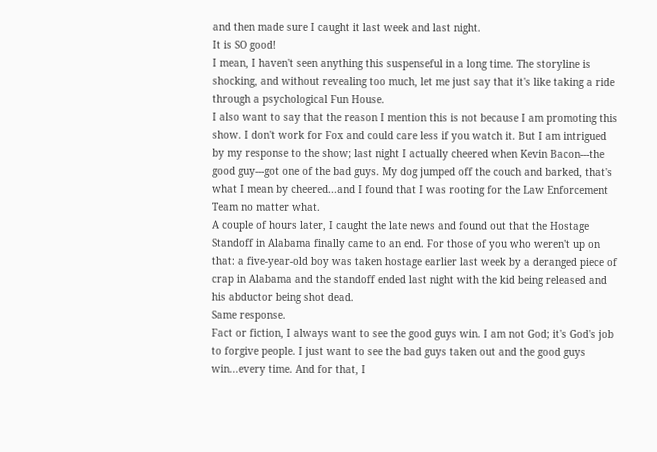and then made sure I caught it last week and last night.
It is SO good!
I mean, I haven't seen anything this suspenseful in a long time. The storyline is shocking, and without revealing too much, let me just say that it's like taking a ride through a psychological Fun House.
I also want to say that the reason I mention this is not because I am promoting this show. I don't work for Fox and could care less if you watch it. But I am intrigued by my response to the show; last night I actually cheered when Kevin Bacon---the good guy---got one of the bad guys. My dog jumped off the couch and barked, that's what I mean by cheered...and I found that I was rooting for the Law Enforcement Team no matter what.
A couple of hours later, I caught the late news and found out that the Hostage Standoff in Alabama finally came to an end. For those of you who weren't up on that: a five-year-old boy was taken hostage earlier last week by a deranged piece of crap in Alabama and the standoff ended last night with the kid being released and his abductor being shot dead.
Same response.
Fact or fiction, I always want to see the good guys win. I am not God; it's God's job to forgive people. I just want to see the bad guys taken out and the good guys win...every time. And for that, I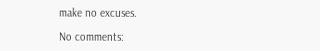make no excuses.

No comments: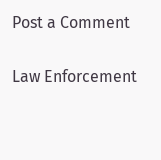Post a Comment

Law Enforcement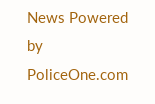News Powered by PoliceOne.com